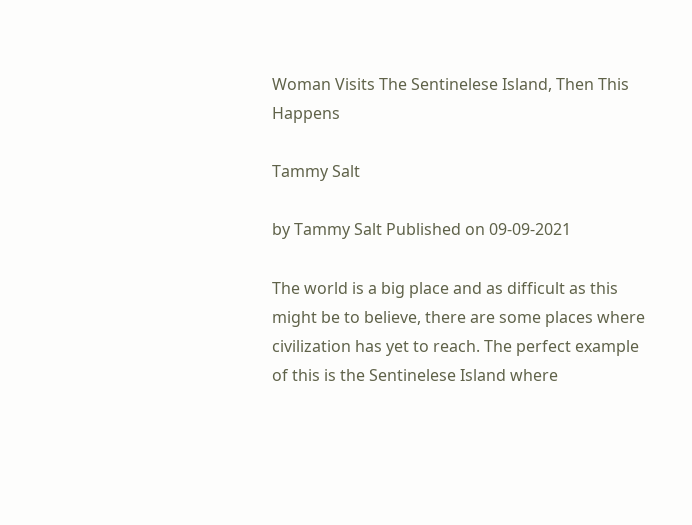Woman Visits The Sentinelese Island, Then This Happens

Tammy Salt

by Tammy Salt Published on 09-09-2021

The world is a big place and as difficult as this might be to believe, there are some places where civilization has yet to reach. The perfect example of this is the Sentinelese Island where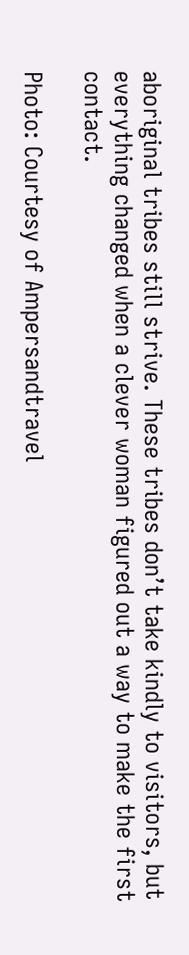aboriginal tribes still strive. These tribes don’t take kindly to visitors, but everything changed when a clever woman figured out a way to make the first contact.

Photo: Courtesy of Ampersandtravel